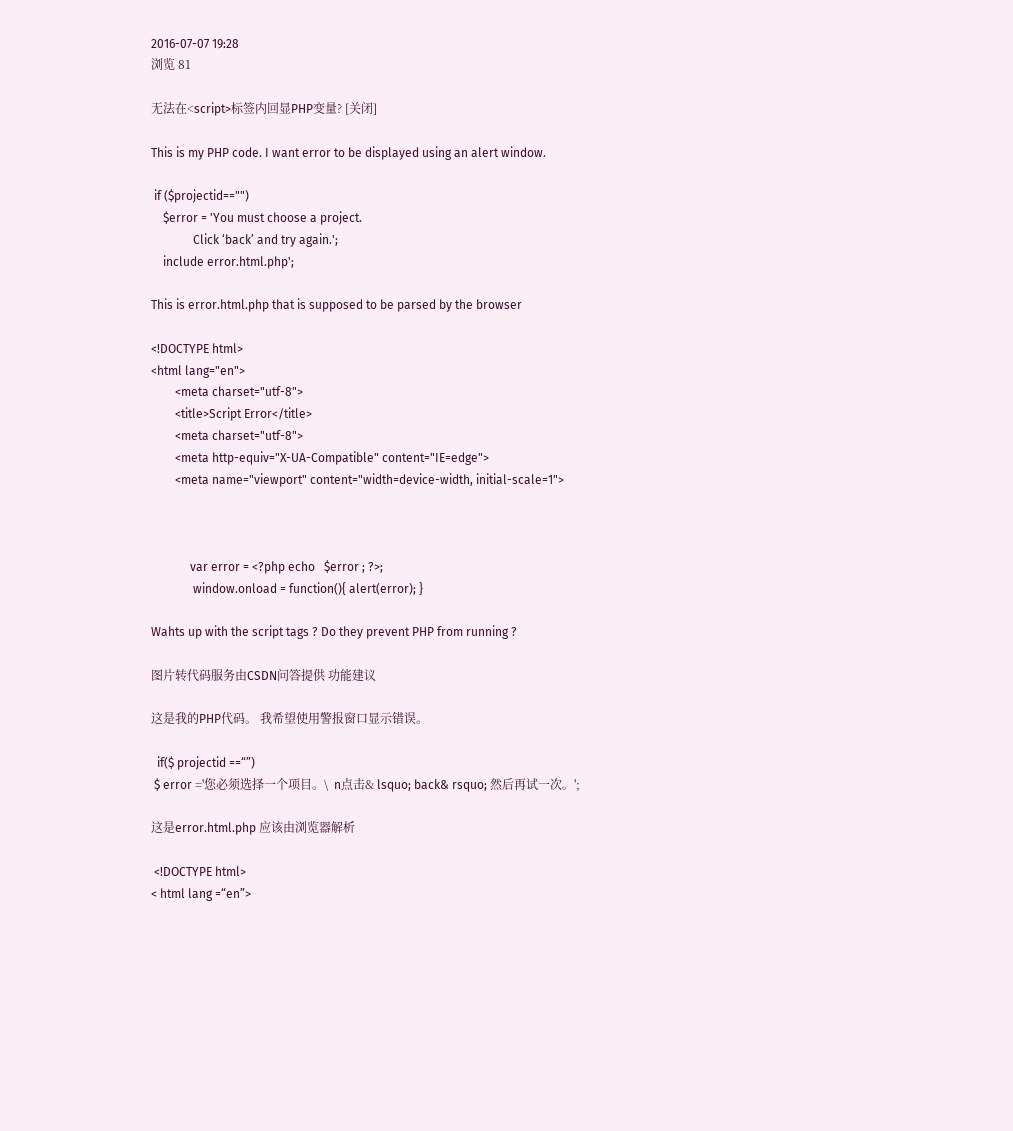2016-07-07 19:28
浏览 81

无法在<script>标签内回显PHP变量? [关闭]

This is my PHP code. I want error to be displayed using an alert window.

 if ($projectid=="")
    $error = 'You must choose a project.
              Click ‘back’ and try again.';
    include error.html.php';

This is error.html.php that is supposed to be parsed by the browser

<!DOCTYPE html>
<html lang="en">
        <meta charset="utf-8">
        <title>Script Error</title>
        <meta charset="utf-8">
        <meta http-equiv="X-UA-Compatible" content="IE=edge">
        <meta name="viewport" content="width=device-width, initial-scale=1">



             var error = <?php echo   $error ; ?>;
              window.onload = function(){ alert(error); }

Wahts up with the script tags ? Do they prevent PHP from running ?

图片转代码服务由CSDN问答提供 功能建议

这是我的PHP代码。 我希望使用警报窗口显示错误。

  if($ projectid ==“”)
 $ error ='您必须选择一个项目。\  n点击& lsquo; back& rsquo; 然后再试一次。';

这是error.html.php 应该由浏览器解析

 <!DOCTYPE html>
< html lang =“en”>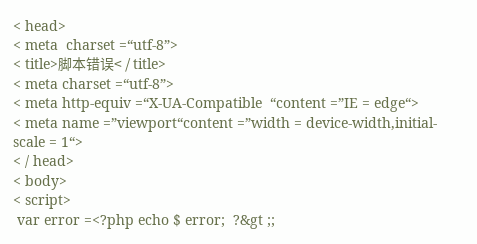< head>
< meta  charset =“utf-8”>
< title>脚本错误< / title>
< meta charset =“utf-8”>
< meta http-equiv =“X-UA-Compatible  “content =”IE = edge“>
< meta name =”viewport“content =”width = device-width,initial-scale = 1“>
< / head>
< body>
< script>
 var error =<?php echo $ error;  ?&gt ;;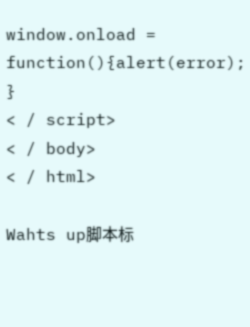window.onload = function(){alert(error);  }
< / script>
< / body>
< / html>

Wahts up脚本标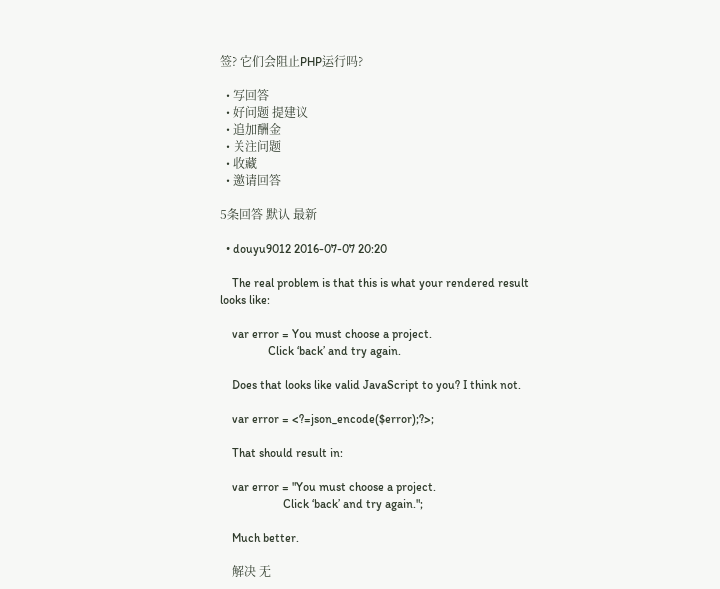签? 它们会阻止PHP运行吗?

  • 写回答
  • 好问题 提建议
  • 追加酬金
  • 关注问题
  • 收藏
  • 邀请回答

5条回答 默认 最新

  • douyu9012 2016-07-07 20:20

    The real problem is that this is what your rendered result looks like:

    var error = You must choose a project.
                Click ‘back’ and try again.

    Does that looks like valid JavaScript to you? I think not.

    var error = <?=json_encode($error);?>;

    That should result in:

    var error = "You must choose a project.
                     Click ‘back’ and try again.";

    Much better.

    解决 无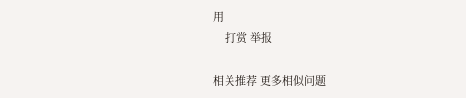用
    打赏 举报

相关推荐 更多相似问题